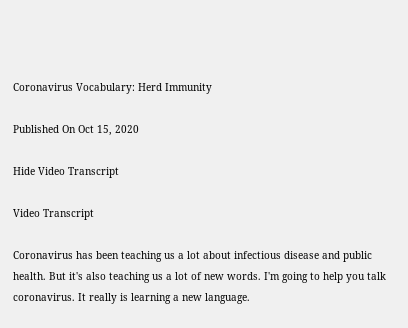Coronavirus Vocabulary: Herd Immunity

Published On Oct 15, 2020

Hide Video Transcript

Video Transcript

Coronavirus has been teaching us a lot about infectious disease and public health. But it's also teaching us a lot of new words. I'm going to help you talk coronavirus. It really is learning a new language.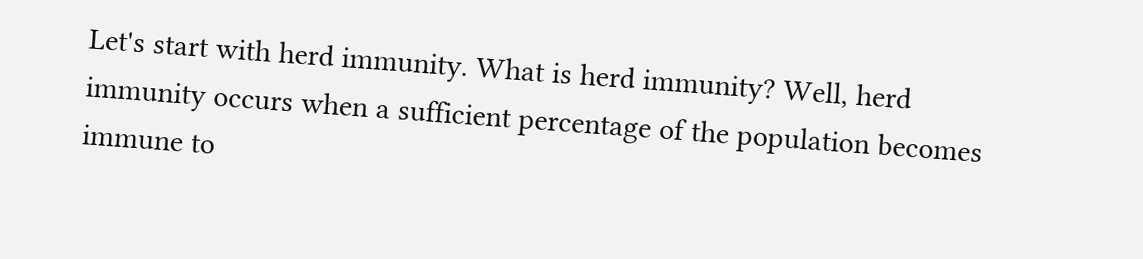Let's start with herd immunity. What is herd immunity? Well, herd immunity occurs when a sufficient percentage of the population becomes immune to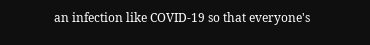an infection like COVID-19 so that everyone's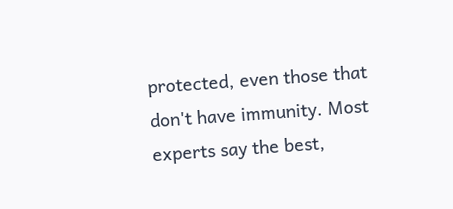protected, even those that don't have immunity. Most experts say the best,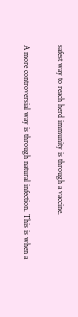safest way to reach herd immunity is through a vaccine.

A more controversial way is through natural infection. This is when a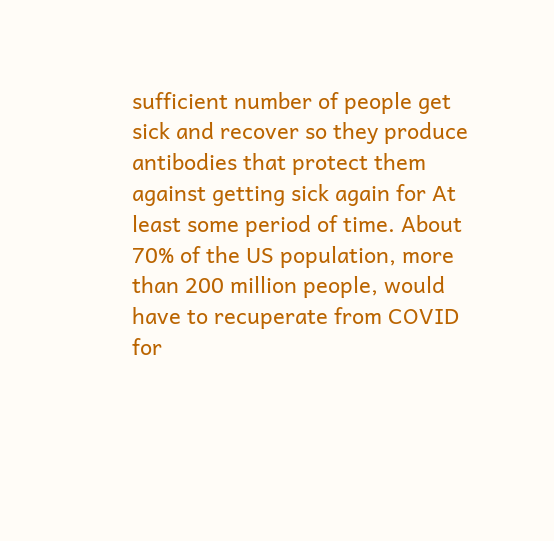sufficient number of people get sick and recover so they produce antibodies that protect them against getting sick again for At least some period of time. About 70% of the US population, more than 200 million people, would have to recuperate from COVID for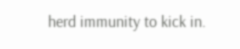herd immunity to kick in.